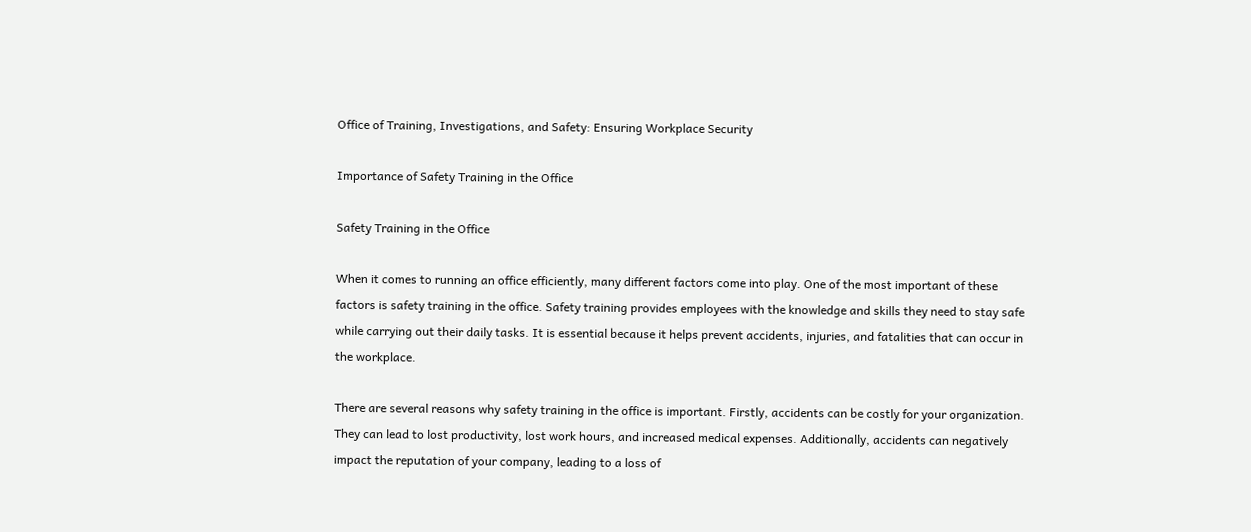Office of Training, Investigations, and Safety: Ensuring Workplace Security

Importance of Safety Training in the Office

Safety Training in the Office

When it comes to running an office efficiently, many different factors come into play. One of the most important of these factors is safety training in the office. Safety training provides employees with the knowledge and skills they need to stay safe while carrying out their daily tasks. It is essential because it helps prevent accidents, injuries, and fatalities that can occur in the workplace.

There are several reasons why safety training in the office is important. Firstly, accidents can be costly for your organization. They can lead to lost productivity, lost work hours, and increased medical expenses. Additionally, accidents can negatively impact the reputation of your company, leading to a loss of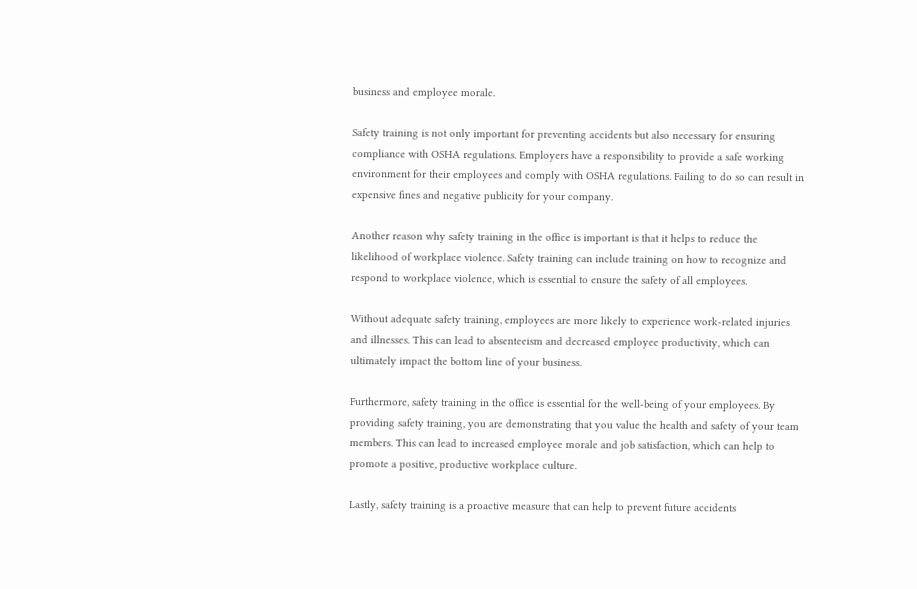business and employee morale.

Safety training is not only important for preventing accidents but also necessary for ensuring compliance with OSHA regulations. Employers have a responsibility to provide a safe working environment for their employees and comply with OSHA regulations. Failing to do so can result in expensive fines and negative publicity for your company.

Another reason why safety training in the office is important is that it helps to reduce the likelihood of workplace violence. Safety training can include training on how to recognize and respond to workplace violence, which is essential to ensure the safety of all employees.

Without adequate safety training, employees are more likely to experience work-related injuries and illnesses. This can lead to absenteeism and decreased employee productivity, which can ultimately impact the bottom line of your business.

Furthermore, safety training in the office is essential for the well-being of your employees. By providing safety training, you are demonstrating that you value the health and safety of your team members. This can lead to increased employee morale and job satisfaction, which can help to promote a positive, productive workplace culture.

Lastly, safety training is a proactive measure that can help to prevent future accidents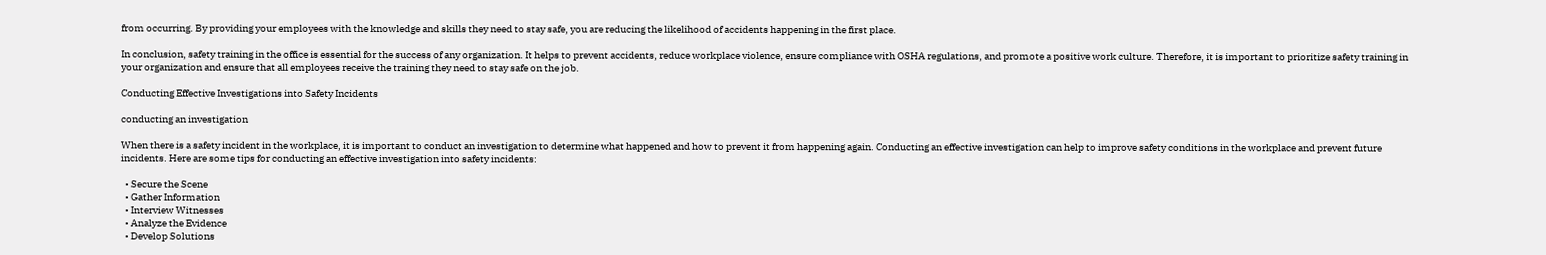from occurring. By providing your employees with the knowledge and skills they need to stay safe, you are reducing the likelihood of accidents happening in the first place.

In conclusion, safety training in the office is essential for the success of any organization. It helps to prevent accidents, reduce workplace violence, ensure compliance with OSHA regulations, and promote a positive work culture. Therefore, it is important to prioritize safety training in your organization and ensure that all employees receive the training they need to stay safe on the job.

Conducting Effective Investigations into Safety Incidents

conducting an investigation

When there is a safety incident in the workplace, it is important to conduct an investigation to determine what happened and how to prevent it from happening again. Conducting an effective investigation can help to improve safety conditions in the workplace and prevent future incidents. Here are some tips for conducting an effective investigation into safety incidents:

  • Secure the Scene
  • Gather Information
  • Interview Witnesses
  • Analyze the Evidence
  • Develop Solutions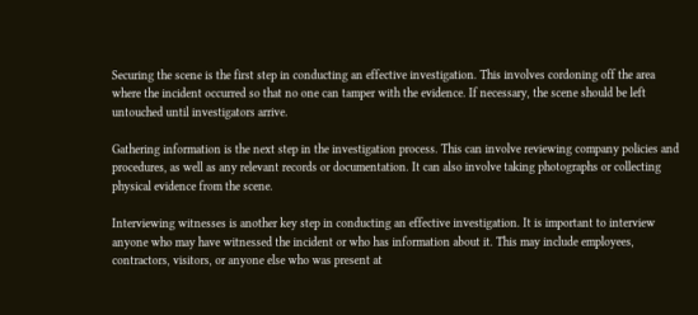Securing the scene is the first step in conducting an effective investigation. This involves cordoning off the area where the incident occurred so that no one can tamper with the evidence. If necessary, the scene should be left untouched until investigators arrive.

Gathering information is the next step in the investigation process. This can involve reviewing company policies and procedures, as well as any relevant records or documentation. It can also involve taking photographs or collecting physical evidence from the scene.

Interviewing witnesses is another key step in conducting an effective investigation. It is important to interview anyone who may have witnessed the incident or who has information about it. This may include employees, contractors, visitors, or anyone else who was present at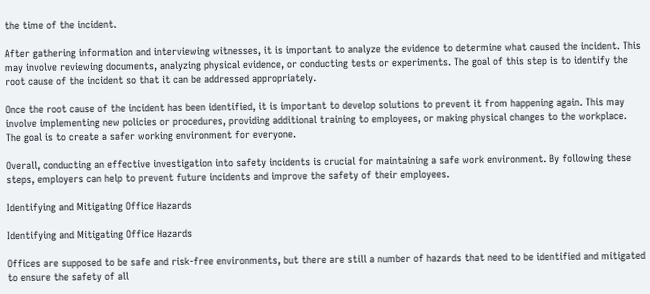the time of the incident.

After gathering information and interviewing witnesses, it is important to analyze the evidence to determine what caused the incident. This may involve reviewing documents, analyzing physical evidence, or conducting tests or experiments. The goal of this step is to identify the root cause of the incident so that it can be addressed appropriately.

Once the root cause of the incident has been identified, it is important to develop solutions to prevent it from happening again. This may involve implementing new policies or procedures, providing additional training to employees, or making physical changes to the workplace. The goal is to create a safer working environment for everyone.

Overall, conducting an effective investigation into safety incidents is crucial for maintaining a safe work environment. By following these steps, employers can help to prevent future incidents and improve the safety of their employees.

Identifying and Mitigating Office Hazards

Identifying and Mitigating Office Hazards

Offices are supposed to be safe and risk-free environments, but there are still a number of hazards that need to be identified and mitigated to ensure the safety of all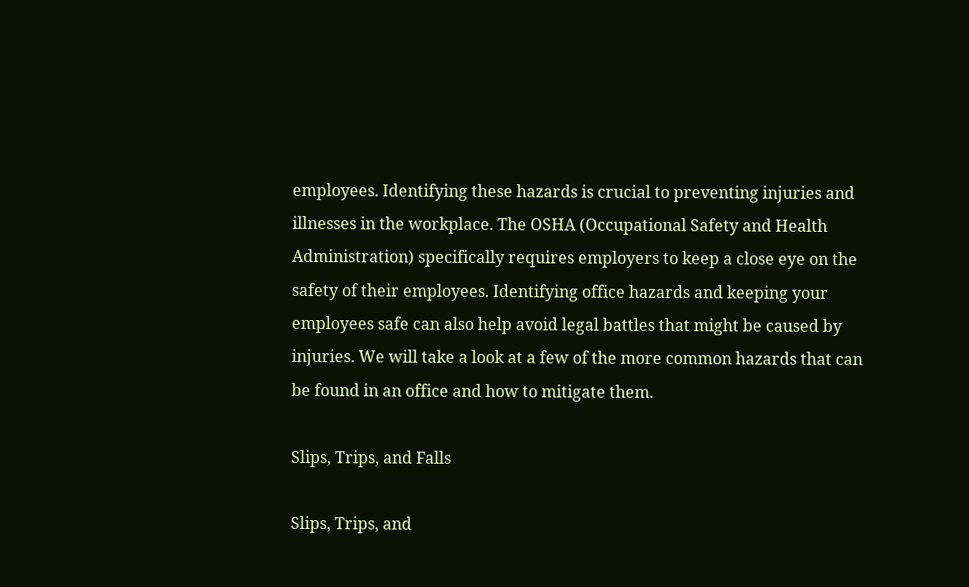employees. Identifying these hazards is crucial to preventing injuries and illnesses in the workplace. The OSHA (Occupational Safety and Health Administration) specifically requires employers to keep a close eye on the safety of their employees. Identifying office hazards and keeping your employees safe can also help avoid legal battles that might be caused by injuries. We will take a look at a few of the more common hazards that can be found in an office and how to mitigate them.

Slips, Trips, and Falls

Slips, Trips, and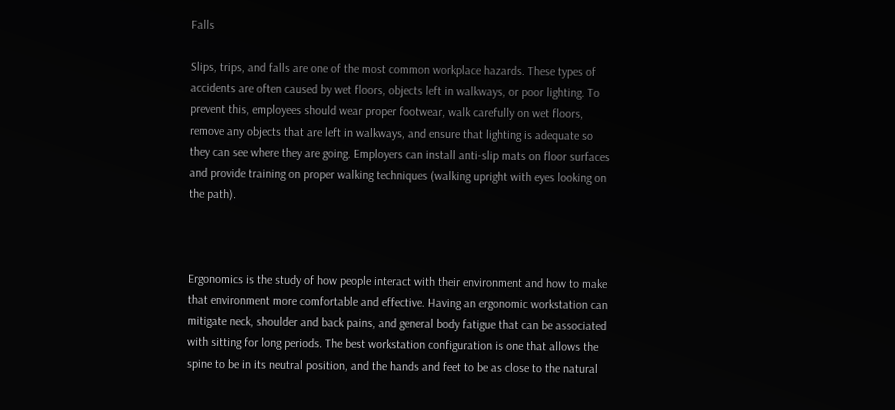Falls

Slips, trips, and falls are one of the most common workplace hazards. These types of accidents are often caused by wet floors, objects left in walkways, or poor lighting. To prevent this, employees should wear proper footwear, walk carefully on wet floors, remove any objects that are left in walkways, and ensure that lighting is adequate so they can see where they are going. Employers can install anti-slip mats on floor surfaces and provide training on proper walking techniques (walking upright with eyes looking on the path).



Ergonomics is the study of how people interact with their environment and how to make that environment more comfortable and effective. Having an ergonomic workstation can mitigate neck, shoulder and back pains, and general body fatigue that can be associated with sitting for long periods. The best workstation configuration is one that allows the spine to be in its neutral position, and the hands and feet to be as close to the natural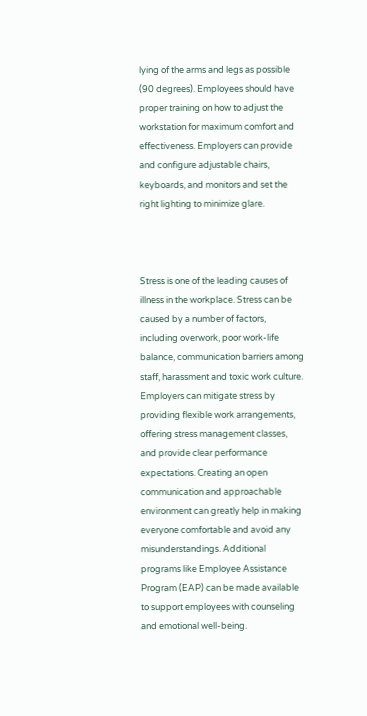lying of the arms and legs as possible (90 degrees). Employees should have proper training on how to adjust the workstation for maximum comfort and effectiveness. Employers can provide and configure adjustable chairs, keyboards, and monitors and set the right lighting to minimize glare.



Stress is one of the leading causes of illness in the workplace. Stress can be caused by a number of factors, including overwork, poor work-life balance, communication barriers among staff, harassment and toxic work culture. Employers can mitigate stress by providing flexible work arrangements, offering stress management classes, and provide clear performance expectations. Creating an open communication and approachable environment can greatly help in making everyone comfortable and avoid any misunderstandings. Additional programs like Employee Assistance Program (EAP) can be made available to support employees with counseling and emotional well-being.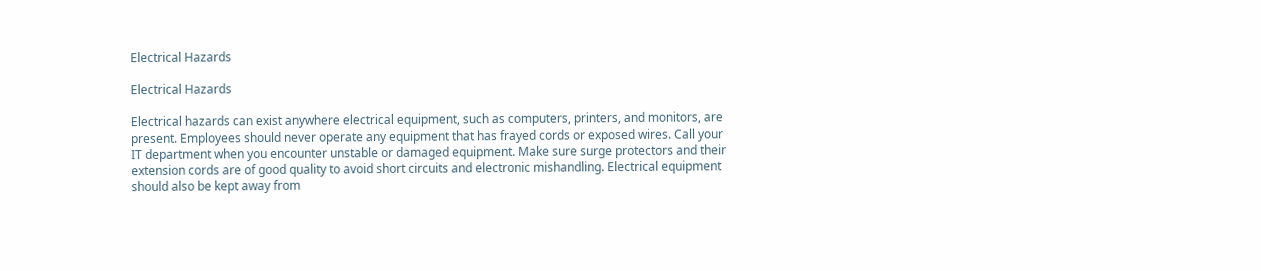Electrical Hazards

Electrical Hazards

Electrical hazards can exist anywhere electrical equipment, such as computers, printers, and monitors, are present. Employees should never operate any equipment that has frayed cords or exposed wires. Call your IT department when you encounter unstable or damaged equipment. Make sure surge protectors and their extension cords are of good quality to avoid short circuits and electronic mishandling. Electrical equipment should also be kept away from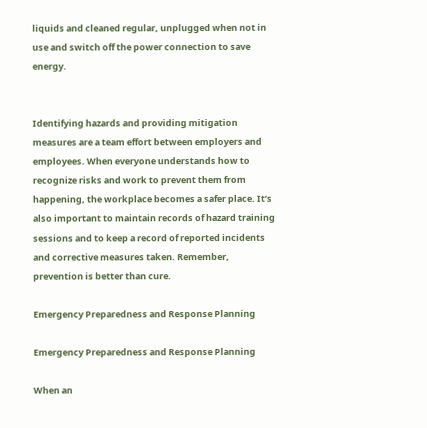liquids and cleaned regular, unplugged when not in use and switch off the power connection to save energy.


Identifying hazards and providing mitigation measures are a team effort between employers and employees. When everyone understands how to recognize risks and work to prevent them from happening, the workplace becomes a safer place. It’s also important to maintain records of hazard training sessions and to keep a record of reported incidents and corrective measures taken. Remember, prevention is better than cure.

Emergency Preparedness and Response Planning

Emergency Preparedness and Response Planning

When an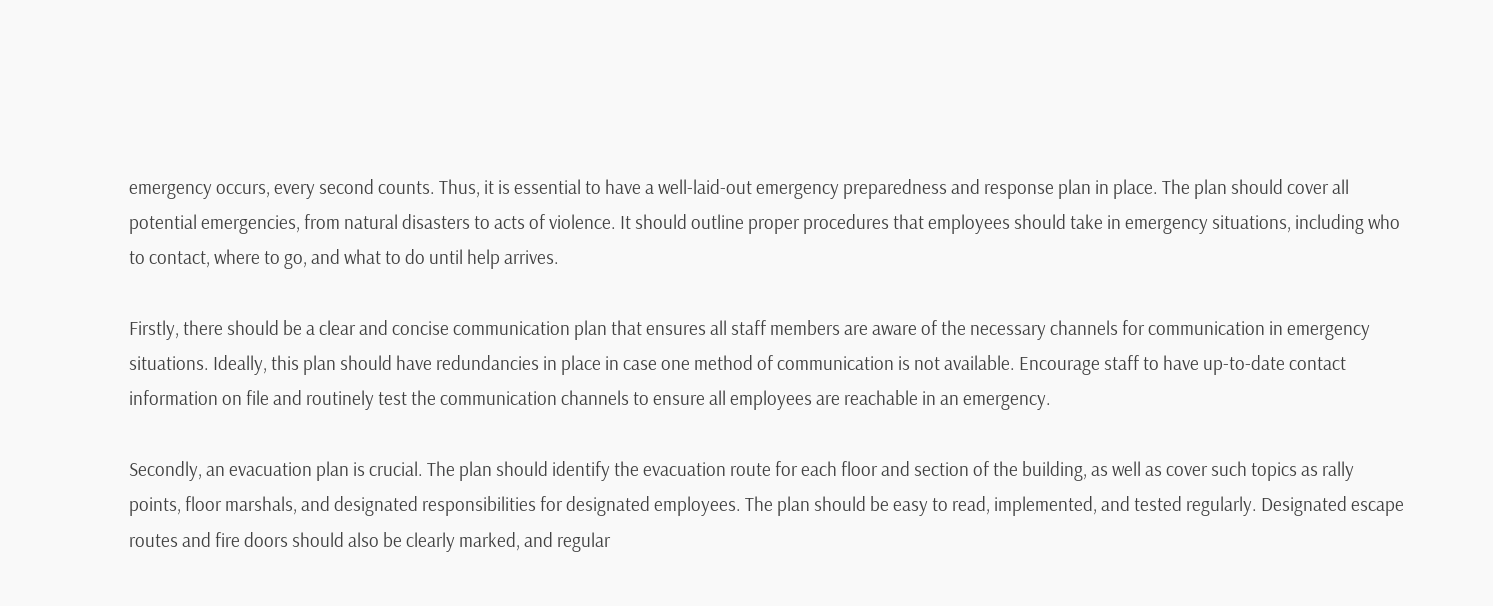emergency occurs, every second counts. Thus, it is essential to have a well-laid-out emergency preparedness and response plan in place. The plan should cover all potential emergencies, from natural disasters to acts of violence. It should outline proper procedures that employees should take in emergency situations, including who to contact, where to go, and what to do until help arrives.

Firstly, there should be a clear and concise communication plan that ensures all staff members are aware of the necessary channels for communication in emergency situations. Ideally, this plan should have redundancies in place in case one method of communication is not available. Encourage staff to have up-to-date contact information on file and routinely test the communication channels to ensure all employees are reachable in an emergency.

Secondly, an evacuation plan is crucial. The plan should identify the evacuation route for each floor and section of the building, as well as cover such topics as rally points, floor marshals, and designated responsibilities for designated employees. The plan should be easy to read, implemented, and tested regularly. Designated escape routes and fire doors should also be clearly marked, and regular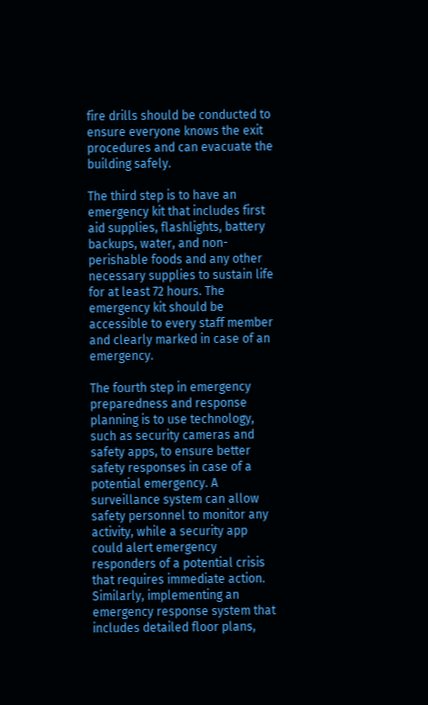fire drills should be conducted to ensure everyone knows the exit procedures and can evacuate the building safely.

The third step is to have an emergency kit that includes first aid supplies, flashlights, battery backups, water, and non-perishable foods and any other necessary supplies to sustain life for at least 72 hours. The emergency kit should be accessible to every staff member and clearly marked in case of an emergency.

The fourth step in emergency preparedness and response planning is to use technology, such as security cameras and safety apps, to ensure better safety responses in case of a potential emergency. A surveillance system can allow safety personnel to monitor any activity, while a security app could alert emergency responders of a potential crisis that requires immediate action. Similarly, implementing an emergency response system that includes detailed floor plans,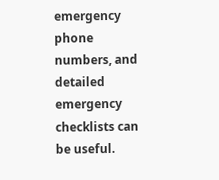emergency phone numbers, and detailed emergency checklists can be useful.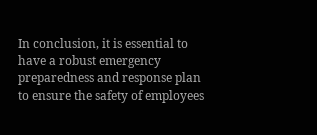In conclusion, it is essential to have a robust emergency preparedness and response plan to ensure the safety of employees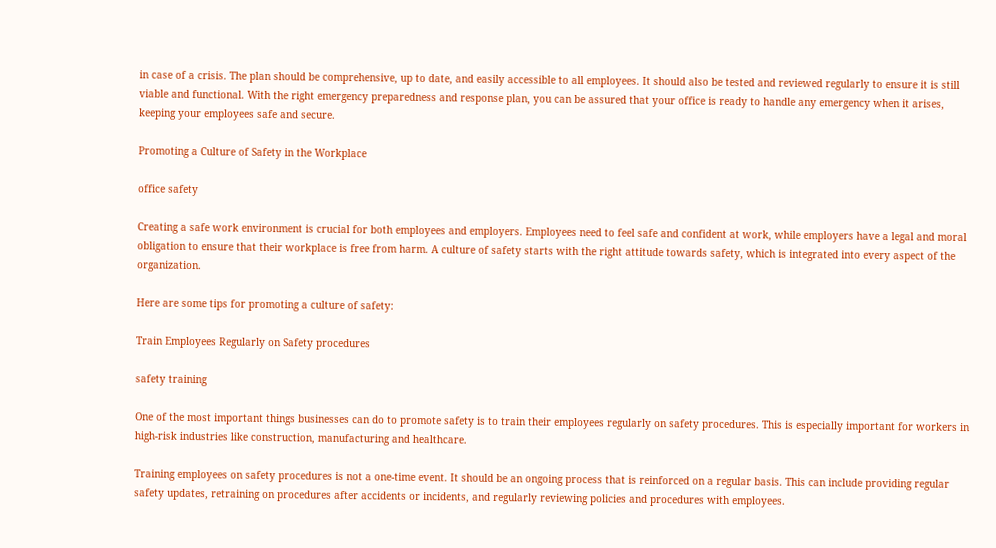in case of a crisis. The plan should be comprehensive, up to date, and easily accessible to all employees. It should also be tested and reviewed regularly to ensure it is still viable and functional. With the right emergency preparedness and response plan, you can be assured that your office is ready to handle any emergency when it arises, keeping your employees safe and secure.

Promoting a Culture of Safety in the Workplace

office safety

Creating a safe work environment is crucial for both employees and employers. Employees need to feel safe and confident at work, while employers have a legal and moral obligation to ensure that their workplace is free from harm. A culture of safety starts with the right attitude towards safety, which is integrated into every aspect of the organization.

Here are some tips for promoting a culture of safety:

Train Employees Regularly on Safety procedures

safety training

One of the most important things businesses can do to promote safety is to train their employees regularly on safety procedures. This is especially important for workers in high-risk industries like construction, manufacturing and healthcare.

Training employees on safety procedures is not a one-time event. It should be an ongoing process that is reinforced on a regular basis. This can include providing regular safety updates, retraining on procedures after accidents or incidents, and regularly reviewing policies and procedures with employees.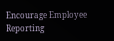Encourage Employee Reporting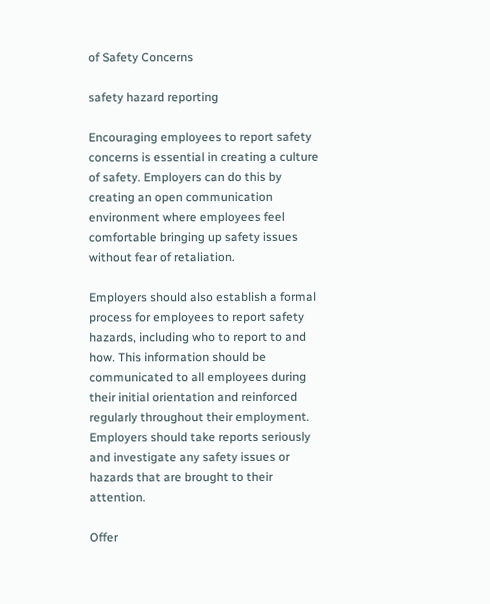of Safety Concerns

safety hazard reporting

Encouraging employees to report safety concerns is essential in creating a culture of safety. Employers can do this by creating an open communication environment where employees feel comfortable bringing up safety issues without fear of retaliation.

Employers should also establish a formal process for employees to report safety hazards, including who to report to and how. This information should be communicated to all employees during their initial orientation and reinforced regularly throughout their employment. Employers should take reports seriously and investigate any safety issues or hazards that are brought to their attention.

Offer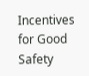Incentives for Good Safety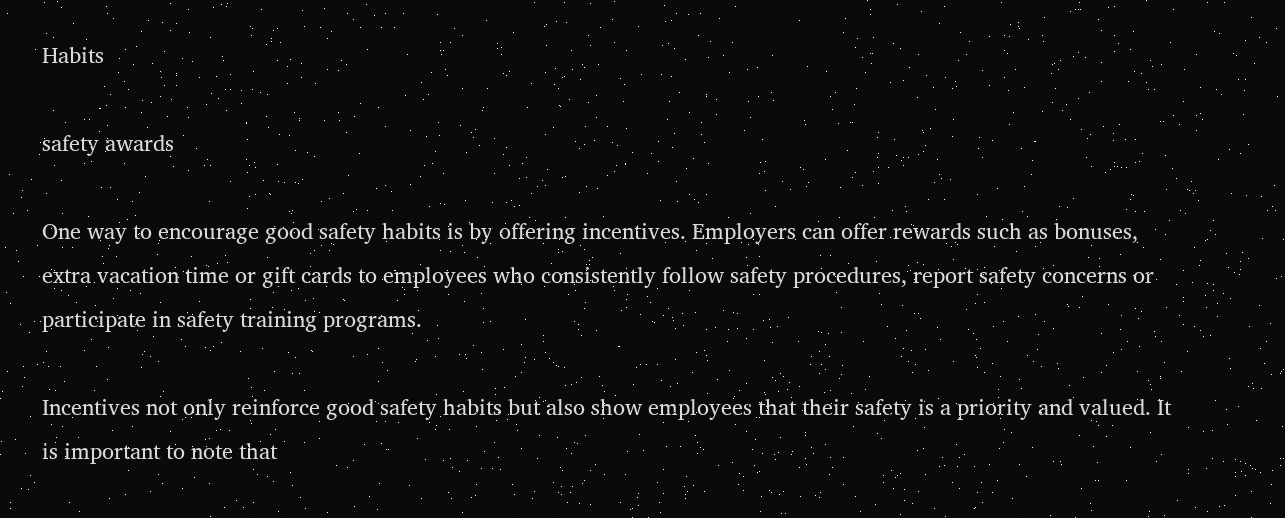Habits

safety awards

One way to encourage good safety habits is by offering incentives. Employers can offer rewards such as bonuses, extra vacation time or gift cards to employees who consistently follow safety procedures, report safety concerns or participate in safety training programs.

Incentives not only reinforce good safety habits but also show employees that their safety is a priority and valued. It is important to note that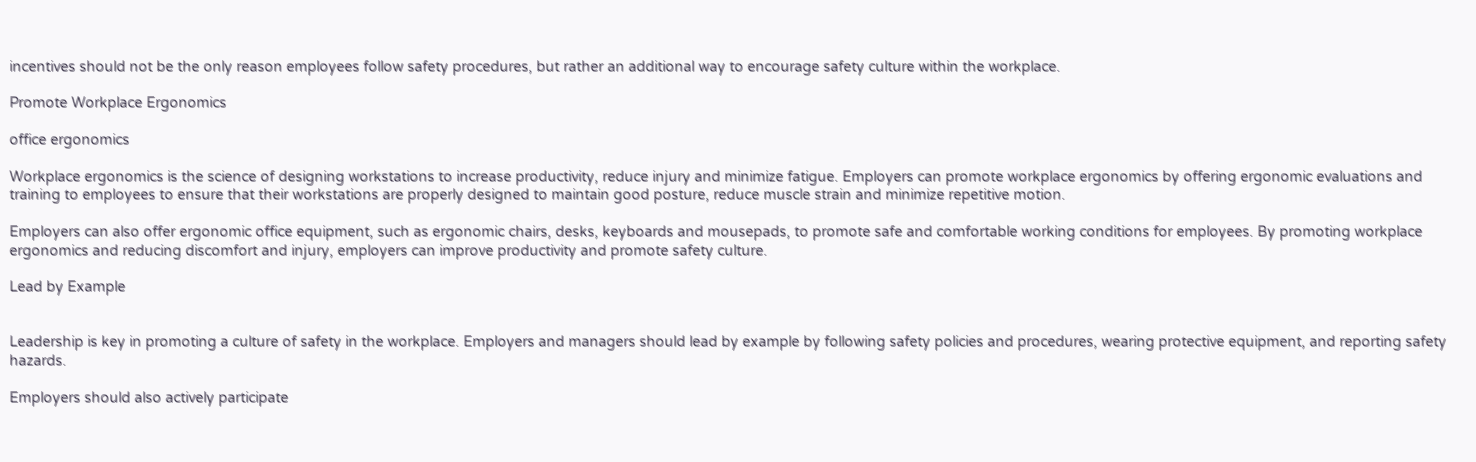incentives should not be the only reason employees follow safety procedures, but rather an additional way to encourage safety culture within the workplace.

Promote Workplace Ergonomics

office ergonomics

Workplace ergonomics is the science of designing workstations to increase productivity, reduce injury and minimize fatigue. Employers can promote workplace ergonomics by offering ergonomic evaluations and training to employees to ensure that their workstations are properly designed to maintain good posture, reduce muscle strain and minimize repetitive motion.

Employers can also offer ergonomic office equipment, such as ergonomic chairs, desks, keyboards and mousepads, to promote safe and comfortable working conditions for employees. By promoting workplace ergonomics and reducing discomfort and injury, employers can improve productivity and promote safety culture.

Lead by Example


Leadership is key in promoting a culture of safety in the workplace. Employers and managers should lead by example by following safety policies and procedures, wearing protective equipment, and reporting safety hazards.

Employers should also actively participate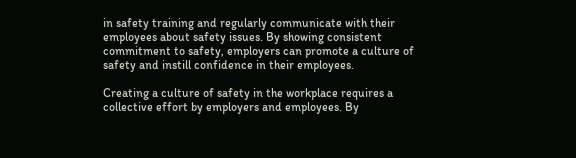in safety training and regularly communicate with their employees about safety issues. By showing consistent commitment to safety, employers can promote a culture of safety and instill confidence in their employees.

Creating a culture of safety in the workplace requires a collective effort by employers and employees. By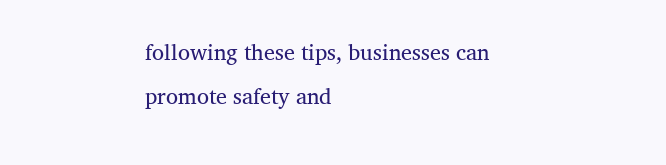following these tips, businesses can promote safety and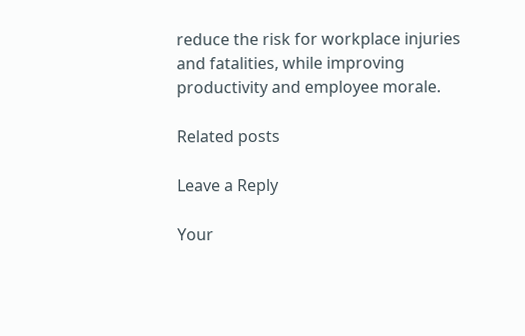reduce the risk for workplace injuries and fatalities, while improving productivity and employee morale.

Related posts

Leave a Reply

Your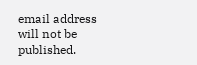email address will not be published.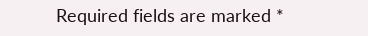Required fields are marked *